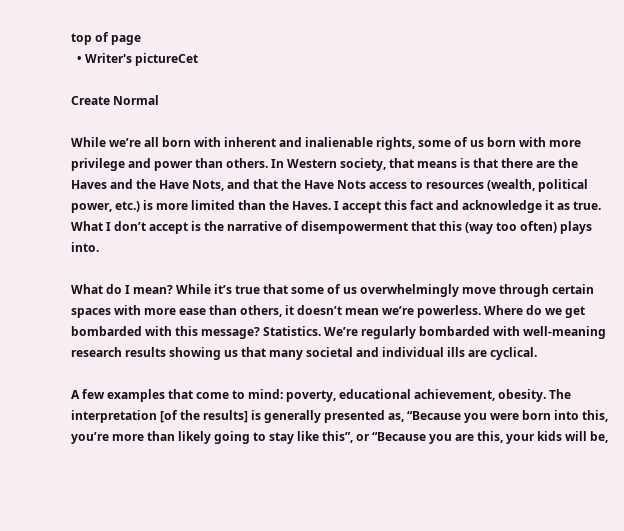top of page
  • Writer's pictureCet

Create Normal

While we’re all born with inherent and inalienable rights, some of us born with more privilege and power than others. In Western society, that means is that there are the Haves and the Have Nots, and that the Have Nots access to resources (wealth, political power, etc.) is more limited than the Haves. I accept this fact and acknowledge it as true. What I don’t accept is the narrative of disempowerment that this (way too often) plays into.

What do I mean? While it’s true that some of us overwhelmingly move through certain spaces with more ease than others, it doesn’t mean we’re powerless. Where do we get bombarded with this message? Statistics. We’re regularly bombarded with well-meaning research results showing us that many societal and individual ills are cyclical.

A few examples that come to mind: poverty, educational achievement, obesity. The interpretation [of the results] is generally presented as, “Because you were born into this, you’re more than likely going to stay like this”, or “Because you are this, your kids will be,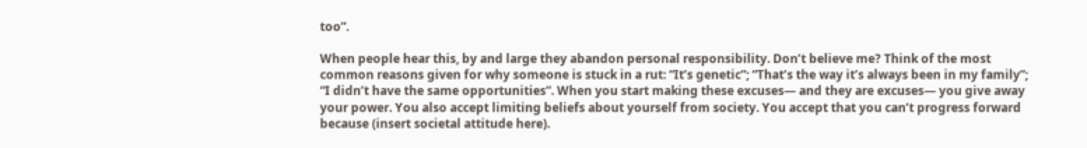too”.

When people hear this, by and large they abandon personal responsibility. Don’t believe me? Think of the most common reasons given for why someone is stuck in a rut: “It’s genetic”; “That’s the way it’s always been in my family”; “I didn’t have the same opportunities”. When you start making these excuses— and they are excuses— you give away your power. You also accept limiting beliefs about yourself from society. You accept that you can’t progress forward because (insert societal attitude here).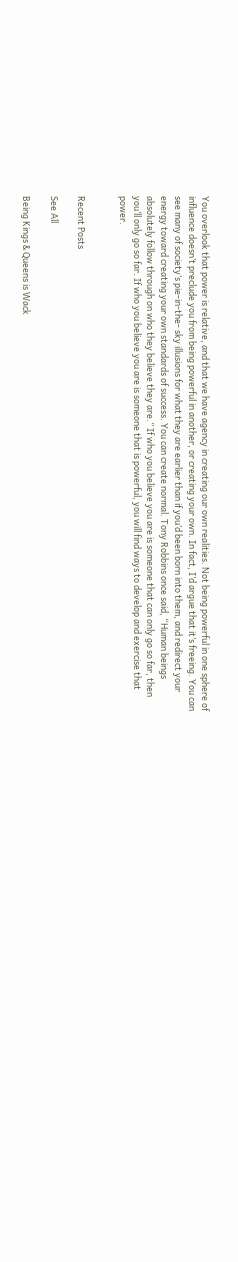You overlook that power is relative, and that we have agency in creating our own realities. Not being powerful in one sphere of influence doesn’t preclude you from being powerful in another, or creating your own. In fact, I’d argue that it’s freeing. You can see many of society’s pie-in-the- sky illusions for what they are earlier than if you’d been born into them, and redirect your energy toward creating your own standards of success. You can create normal. Tony Robbins once said, “Human beings absolutely follow through on who they believe they are.” If who you believe you are is someone that can only go so far, then you’ll only go so far. If who you believe you are is someone that is powerful, you will find ways to develop and exercise that power.


Recent Posts

See All

Being Kings & Queens is Wack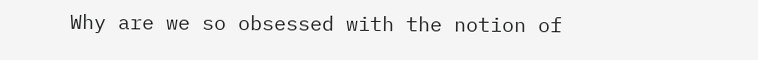Why are we so obsessed with the notion of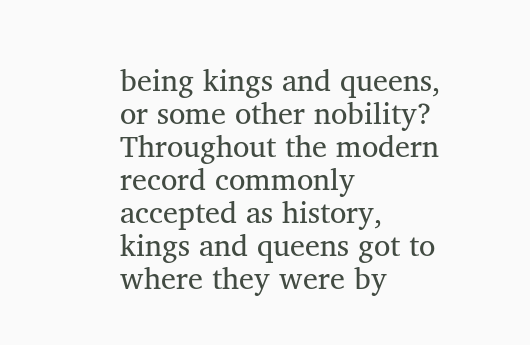being kings and queens, or some other nobility? Throughout the modern record commonly accepted as history, kings and queens got to where they were by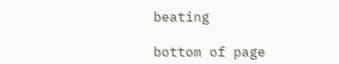beating

bottom of page